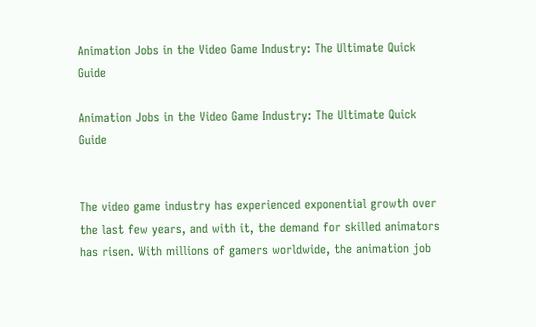Animation Jobs in the Video Game Industry: The Ultimate Quick Guide

Animation Jobs in the Video Game Industry: The Ultimate Quick Guide


The video game industry has experienced exponential growth over the last few years, and with it, the demand for skilled animators has risen. With millions of gamers worldwide, the animation job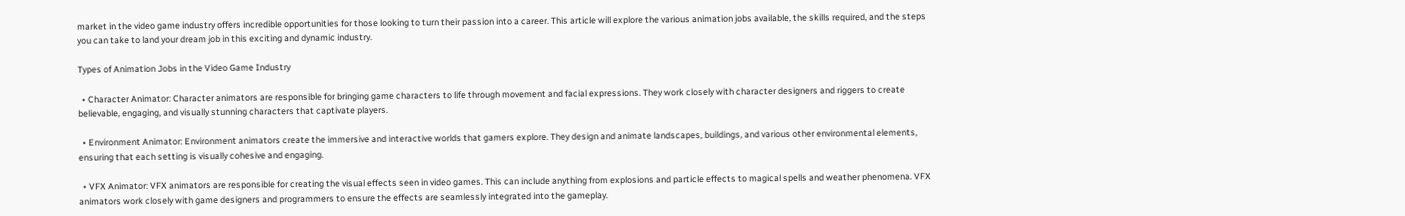market in the video game industry offers incredible opportunities for those looking to turn their passion into a career. This article will explore the various animation jobs available, the skills required, and the steps you can take to land your dream job in this exciting and dynamic industry.

Types of Animation Jobs in the Video Game Industry

  • Character Animator: Character animators are responsible for bringing game characters to life through movement and facial expressions. They work closely with character designers and riggers to create believable, engaging, and visually stunning characters that captivate players.

  • Environment Animator: Environment animators create the immersive and interactive worlds that gamers explore. They design and animate landscapes, buildings, and various other environmental elements, ensuring that each setting is visually cohesive and engaging.

  • VFX Animator: VFX animators are responsible for creating the visual effects seen in video games. This can include anything from explosions and particle effects to magical spells and weather phenomena. VFX animators work closely with game designers and programmers to ensure the effects are seamlessly integrated into the gameplay.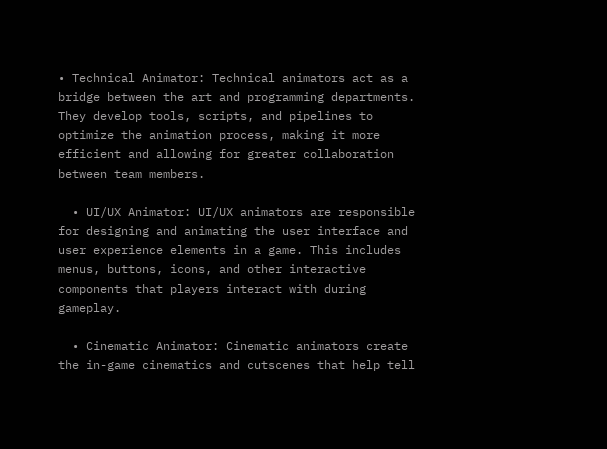• Technical Animator: Technical animators act as a bridge between the art and programming departments. They develop tools, scripts, and pipelines to optimize the animation process, making it more efficient and allowing for greater collaboration between team members.

  • UI/UX Animator: UI/UX animators are responsible for designing and animating the user interface and user experience elements in a game. This includes menus, buttons, icons, and other interactive components that players interact with during gameplay.

  • Cinematic Animator: Cinematic animators create the in-game cinematics and cutscenes that help tell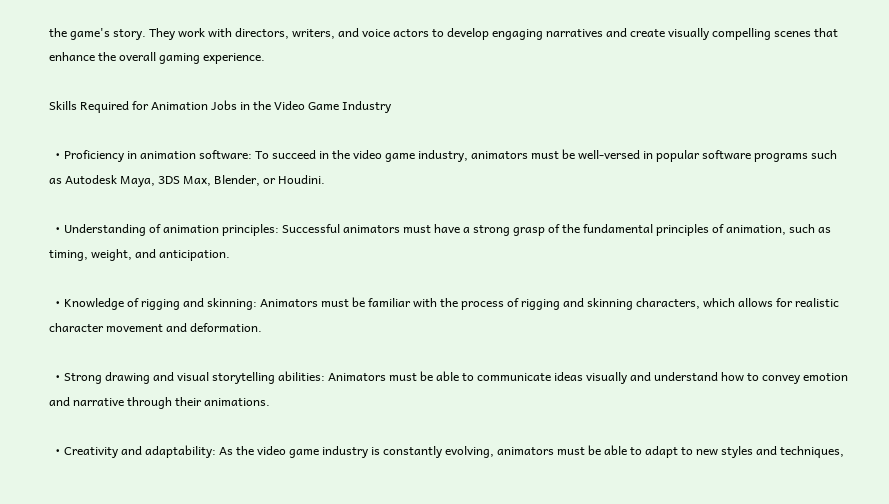the game's story. They work with directors, writers, and voice actors to develop engaging narratives and create visually compelling scenes that enhance the overall gaming experience.

Skills Required for Animation Jobs in the Video Game Industry

  • Proficiency in animation software: To succeed in the video game industry, animators must be well-versed in popular software programs such as Autodesk Maya, 3DS Max, Blender, or Houdini.

  • Understanding of animation principles: Successful animators must have a strong grasp of the fundamental principles of animation, such as timing, weight, and anticipation.

  • Knowledge of rigging and skinning: Animators must be familiar with the process of rigging and skinning characters, which allows for realistic character movement and deformation.

  • Strong drawing and visual storytelling abilities: Animators must be able to communicate ideas visually and understand how to convey emotion and narrative through their animations.

  • Creativity and adaptability: As the video game industry is constantly evolving, animators must be able to adapt to new styles and techniques,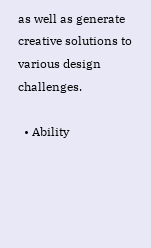as well as generate creative solutions to various design challenges.

  • Ability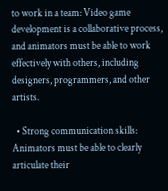to work in a team: Video game development is a collaborative process, and animators must be able to work effectively with others, including designers, programmers, and other artists.

  • Strong communication skills: Animators must be able to clearly articulate their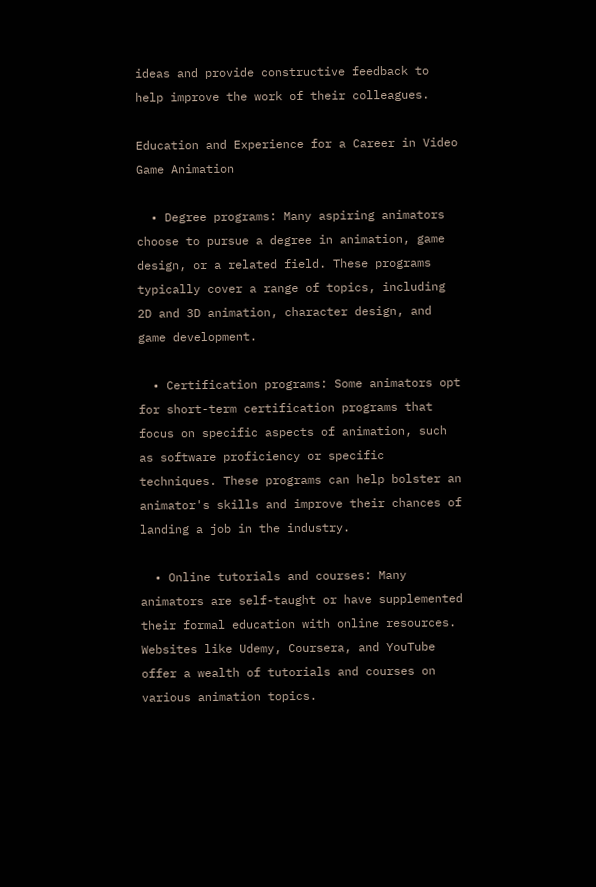ideas and provide constructive feedback to help improve the work of their colleagues.

Education and Experience for a Career in Video Game Animation

  • Degree programs: Many aspiring animators choose to pursue a degree in animation, game design, or a related field. These programs typically cover a range of topics, including 2D and 3D animation, character design, and game development.

  • Certification programs: Some animators opt for short-term certification programs that focus on specific aspects of animation, such as software proficiency or specific techniques. These programs can help bolster an animator's skills and improve their chances of landing a job in the industry.

  • Online tutorials and courses: Many animators are self-taught or have supplemented their formal education with online resources. Websites like Udemy, Coursera, and YouTube offer a wealth of tutorials and courses on various animation topics.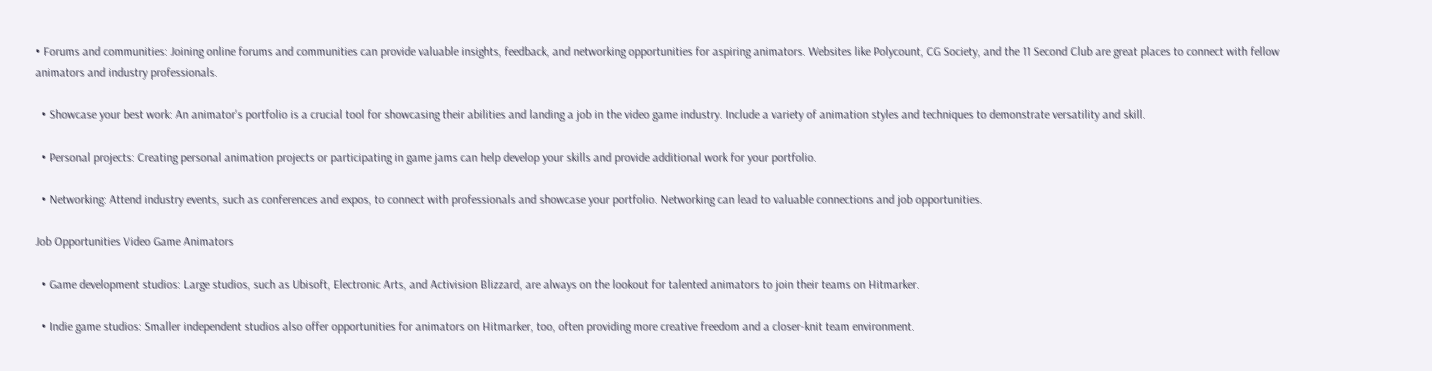• Forums and communities: Joining online forums and communities can provide valuable insights, feedback, and networking opportunities for aspiring animators. Websites like Polycount, CG Society, and the 11 Second Club are great places to connect with fellow animators and industry professionals.

  • Showcase your best work: An animator's portfolio is a crucial tool for showcasing their abilities and landing a job in the video game industry. Include a variety of animation styles and techniques to demonstrate versatility and skill.

  • Personal projects: Creating personal animation projects or participating in game jams can help develop your skills and provide additional work for your portfolio.

  • Networking: Attend industry events, such as conferences and expos, to connect with professionals and showcase your portfolio. Networking can lead to valuable connections and job opportunities.

Job Opportunities Video Game Animators

  • Game development studios: Large studios, such as Ubisoft, Electronic Arts, and Activision Blizzard, are always on the lookout for talented animators to join their teams on Hitmarker.

  • Indie game studios: Smaller independent studios also offer opportunities for animators on Hitmarker, too, often providing more creative freedom and a closer-knit team environment.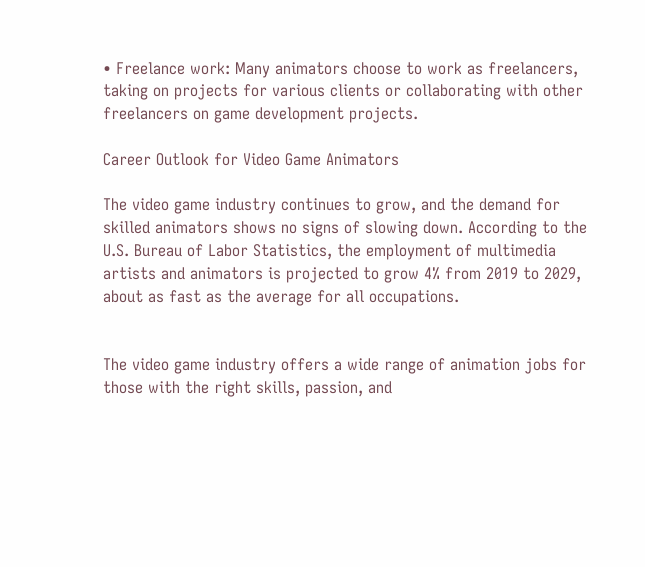• Freelance work: Many animators choose to work as freelancers, taking on projects for various clients or collaborating with other freelancers on game development projects.

Career Outlook for Video Game Animators

The video game industry continues to grow, and the demand for skilled animators shows no signs of slowing down. According to the U.S. Bureau of Labor Statistics, the employment of multimedia artists and animators is projected to grow 4% from 2019 to 2029, about as fast as the average for all occupations.


The video game industry offers a wide range of animation jobs for those with the right skills, passion, and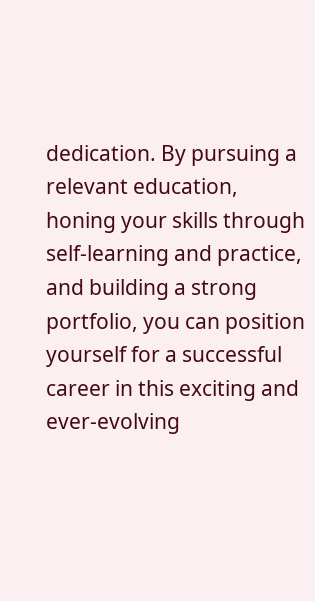dedication. By pursuing a relevant education, honing your skills through self-learning and practice, and building a strong portfolio, you can position yourself for a successful career in this exciting and ever-evolving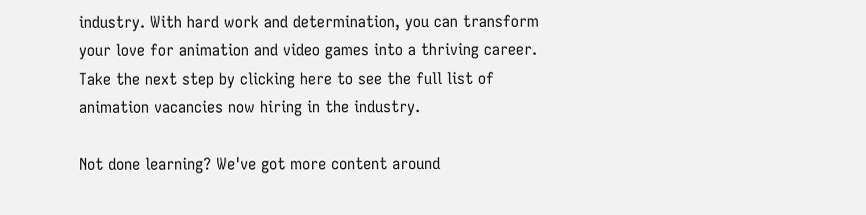industry. With hard work and determination, you can transform your love for animation and video games into a thriving career. Take the next step by clicking here to see the full list of animation vacancies now hiring in the industry.

Not done learning? We've got more content around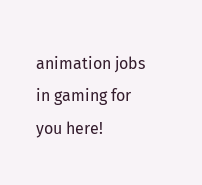animation jobs in gaming for you here!